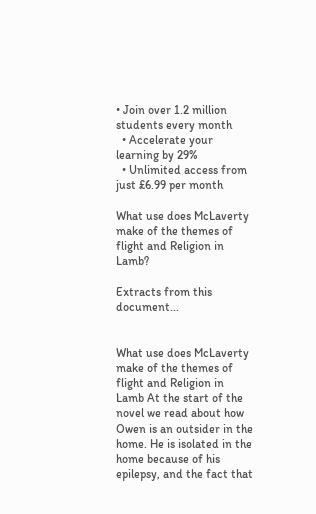• Join over 1.2 million students every month
  • Accelerate your learning by 29%
  • Unlimited access from just £6.99 per month

What use does McLaverty make of the themes of flight and Religion in Lamb?

Extracts from this document...


What use does McLaverty make of the themes of flight and Religion in Lamb At the start of the novel we read about how Owen is an outsider in the home. He is isolated in the home because of his epilepsy, and the fact that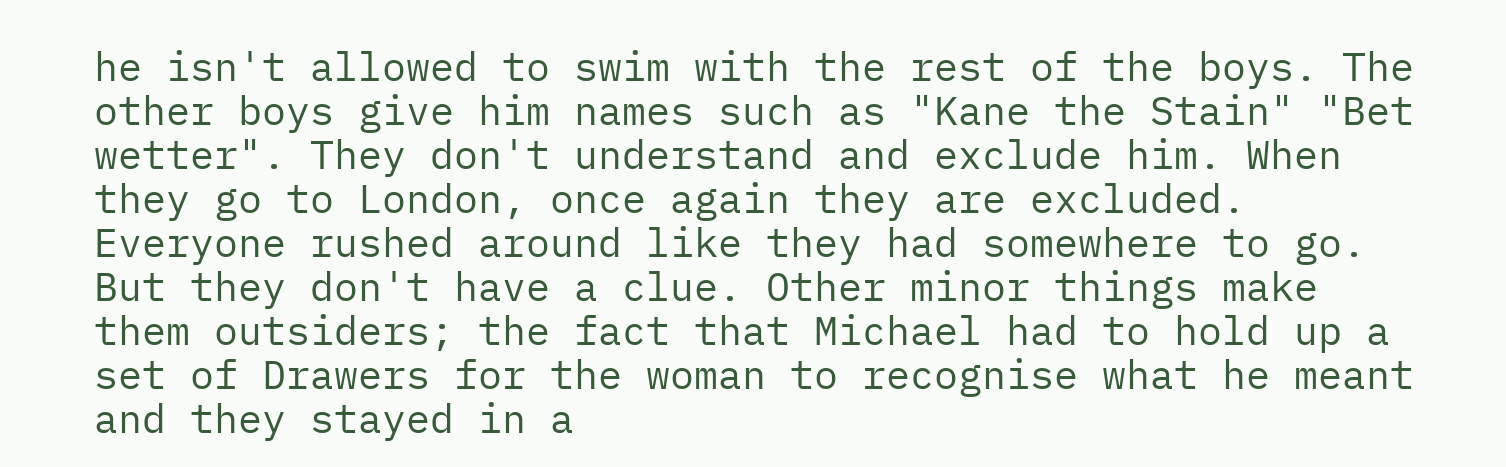he isn't allowed to swim with the rest of the boys. The other boys give him names such as "Kane the Stain" "Bet wetter". They don't understand and exclude him. When they go to London, once again they are excluded. Everyone rushed around like they had somewhere to go. But they don't have a clue. Other minor things make them outsiders; the fact that Michael had to hold up a set of Drawers for the woman to recognise what he meant and they stayed in a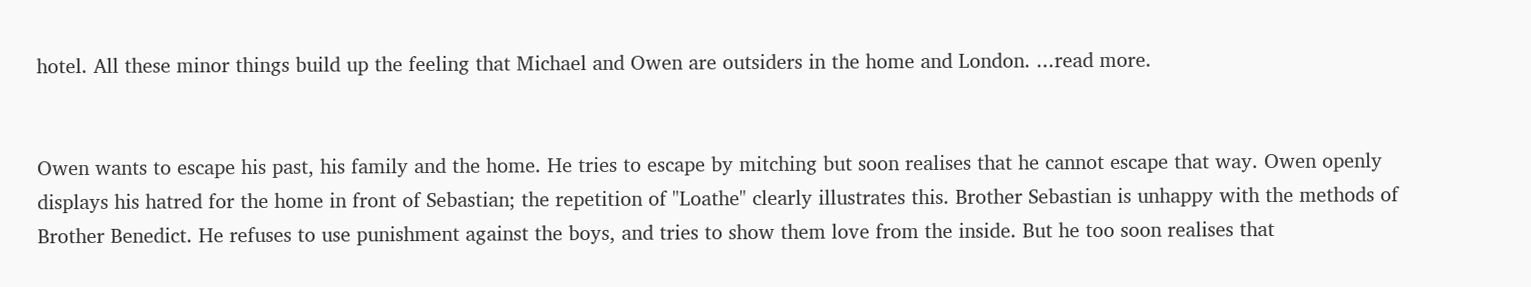hotel. All these minor things build up the feeling that Michael and Owen are outsiders in the home and London. ...read more.


Owen wants to escape his past, his family and the home. He tries to escape by mitching but soon realises that he cannot escape that way. Owen openly displays his hatred for the home in front of Sebastian; the repetition of "Loathe" clearly illustrates this. Brother Sebastian is unhappy with the methods of Brother Benedict. He refuses to use punishment against the boys, and tries to show them love from the inside. But he too soon realises that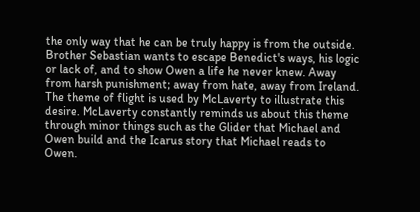the only way that he can be truly happy is from the outside. Brother Sebastian wants to escape Benedict's ways, his logic or lack of, and to show Owen a life he never knew. Away from harsh punishment; away from hate, away from Ireland. The theme of flight is used by McLaverty to illustrate this desire. McLaverty constantly reminds us about this theme through minor things such as the Glider that Michael and Owen build and the Icarus story that Michael reads to Owen.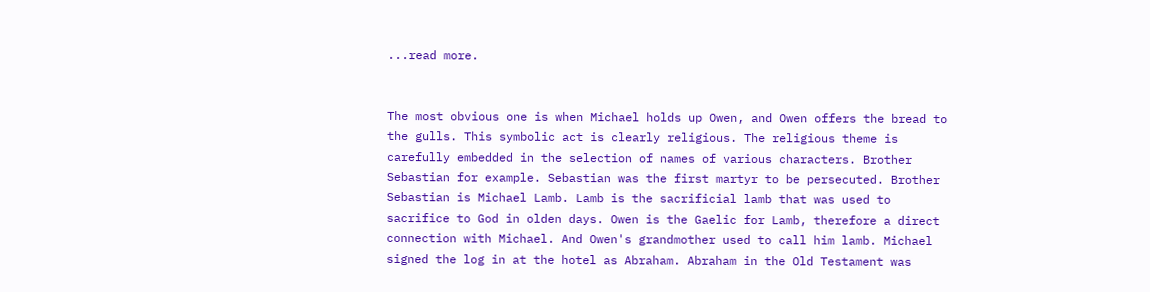...read more.


The most obvious one is when Michael holds up Owen, and Owen offers the bread to the gulls. This symbolic act is clearly religious. The religious theme is carefully embedded in the selection of names of various characters. Brother Sebastian for example. Sebastian was the first martyr to be persecuted. Brother Sebastian is Michael Lamb. Lamb is the sacrificial lamb that was used to sacrifice to God in olden days. Owen is the Gaelic for Lamb, therefore a direct connection with Michael. And Owen's grandmother used to call him lamb. Michael signed the log in at the hotel as Abraham. Abraham in the Old Testament was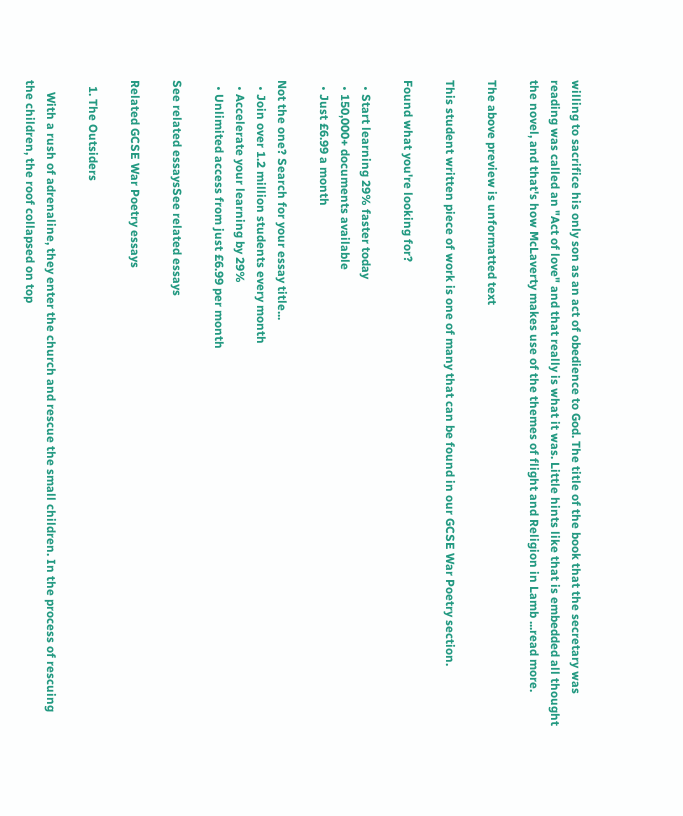willing to sacrifice his only son as an act of obedience to God. The title of the book that the secretary was reading was called an "Act of love" and that really is what it was. Little hints like that is embedded all thought the novel, and that's how McLaverty makes use of the themes of flight and Religion in Lamb ...read more.

The above preview is unformatted text

This student written piece of work is one of many that can be found in our GCSE War Poetry section.

Found what you're looking for?

  • Start learning 29% faster today
  • 150,000+ documents available
  • Just £6.99 a month

Not the one? Search for your essay title...
  • Join over 1.2 million students every month
  • Accelerate your learning by 29%
  • Unlimited access from just £6.99 per month

See related essaysSee related essays

Related GCSE War Poetry essays

  1. The Outsiders

    With a rush of adrenaline, they enter the church and rescue the small children. In the process of rescuing the children, the roof collapsed on top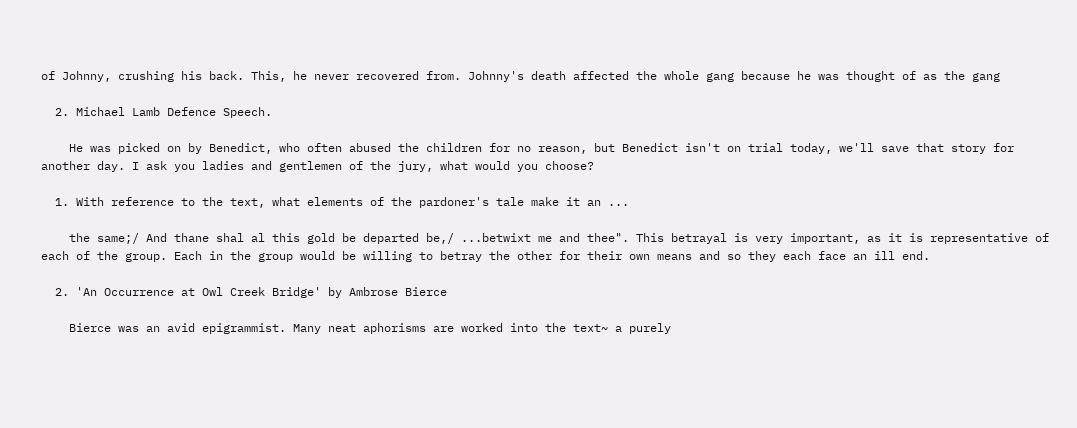of Johnny, crushing his back. This, he never recovered from. Johnny's death affected the whole gang because he was thought of as the gang

  2. Michael Lamb Defence Speech.

    He was picked on by Benedict, who often abused the children for no reason, but Benedict isn't on trial today, we'll save that story for another day. I ask you ladies and gentlemen of the jury, what would you choose?

  1. With reference to the text, what elements of the pardoner's tale make it an ...

    the same;/ And thane shal al this gold be departed be,/ ...betwixt me and thee". This betrayal is very important, as it is representative of each of the group. Each in the group would be willing to betray the other for their own means and so they each face an ill end.

  2. 'An Occurrence at Owl Creek Bridge' by Ambrose Bierce

    Bierce was an avid epigrammist. Many neat aphorisms are worked into the text~ a purely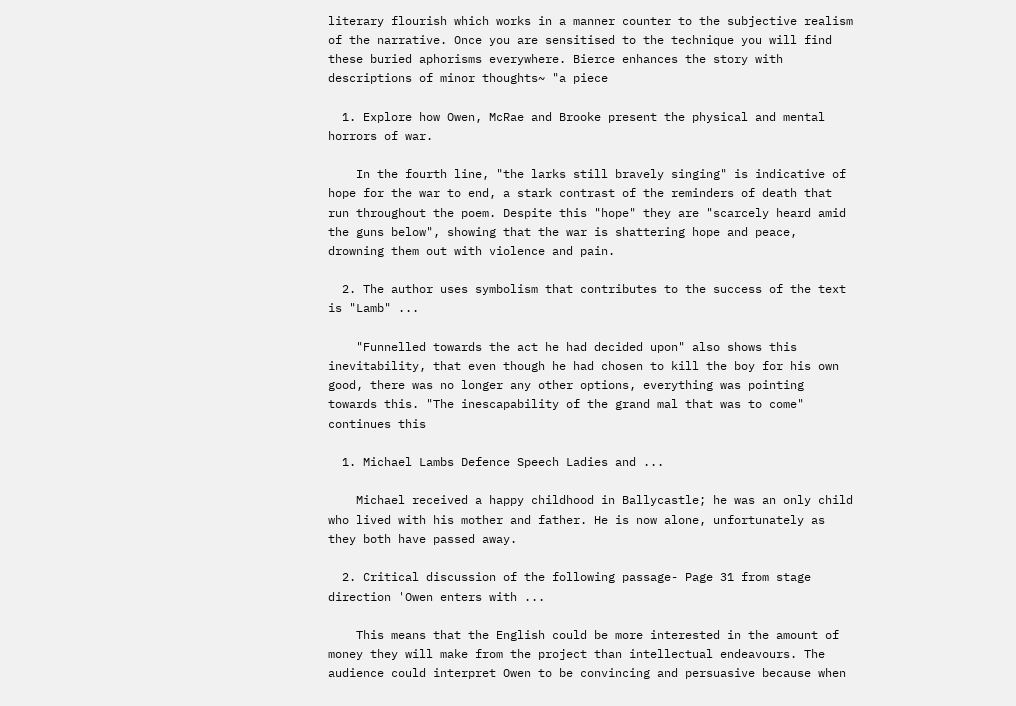literary flourish which works in a manner counter to the subjective realism of the narrative. Once you are sensitised to the technique you will find these buried aphorisms everywhere. Bierce enhances the story with descriptions of minor thoughts~ "a piece

  1. Explore how Owen, McRae and Brooke present the physical and mental horrors of war.

    In the fourth line, "the larks still bravely singing" is indicative of hope for the war to end, a stark contrast of the reminders of death that run throughout the poem. Despite this "hope" they are "scarcely heard amid the guns below", showing that the war is shattering hope and peace, drowning them out with violence and pain.

  2. The author uses symbolism that contributes to the success of the text is "Lamb" ...

    "Funnelled towards the act he had decided upon" also shows this inevitability, that even though he had chosen to kill the boy for his own good, there was no longer any other options, everything was pointing towards this. "The inescapability of the grand mal that was to come" continues this

  1. Michael Lambs Defence Speech Ladies and ...

    Michael received a happy childhood in Ballycastle; he was an only child who lived with his mother and father. He is now alone, unfortunately as they both have passed away.

  2. Critical discussion of the following passage- Page 31 from stage direction 'Owen enters with ...

    This means that the English could be more interested in the amount of money they will make from the project than intellectual endeavours. The audience could interpret Owen to be convincing and persuasive because when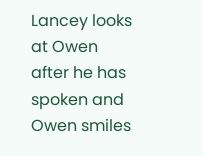Lancey looks at Owen after he has spoken and Owen smiles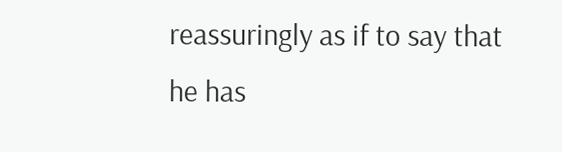reassuringly as if to say that he has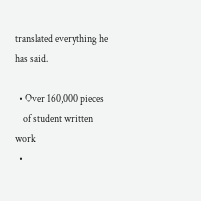translated everything he has said.

  • Over 160,000 pieces
    of student written work
  •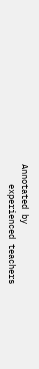Annotated by
    experienced teachers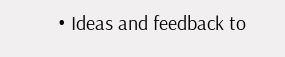• Ideas and feedback to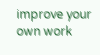improve your own work